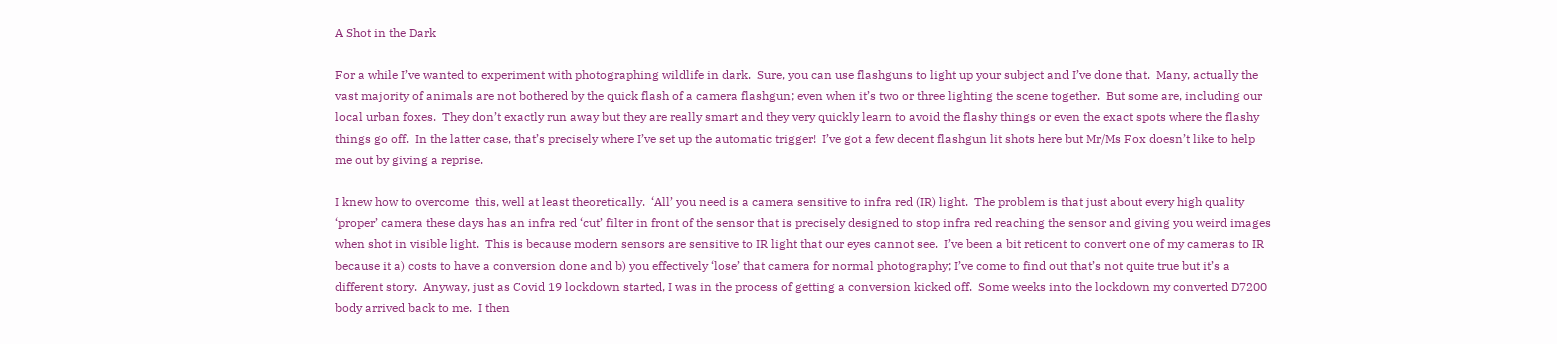A Shot in the Dark

For a while I’ve wanted to experiment with photographing wildlife in dark.  Sure, you can use flashguns to light up your subject and I’ve done that.  Many, actually the vast majority of animals are not bothered by the quick flash of a camera flashgun; even when it’s two or three lighting the scene together.  But some are, including our local urban foxes.  They don’t exactly run away but they are really smart and they very quickly learn to avoid the flashy things or even the exact spots where the flashy things go off.  In the latter case, that’s precisely where I’ve set up the automatic trigger!  I’ve got a few decent flashgun lit shots here but Mr/Ms Fox doesn’t like to help me out by giving a reprise.

I knew how to overcome  this, well at least theoretically.  ‘All’ you need is a camera sensitive to infra red (IR) light.  The problem is that just about every high quality ‘proper’ camera these days has an infra red ‘cut’ filter in front of the sensor that is precisely designed to stop infra red reaching the sensor and giving you weird images when shot in visible light.  This is because modern sensors are sensitive to IR light that our eyes cannot see.  I’ve been a bit reticent to convert one of my cameras to IR because it a) costs to have a conversion done and b) you effectively ‘lose’ that camera for normal photography; I’ve come to find out that’s not quite true but it’s a different story.  Anyway, just as Covid 19 lockdown started, I was in the process of getting a conversion kicked off.  Some weeks into the lockdown my converted D7200 body arrived back to me.  I then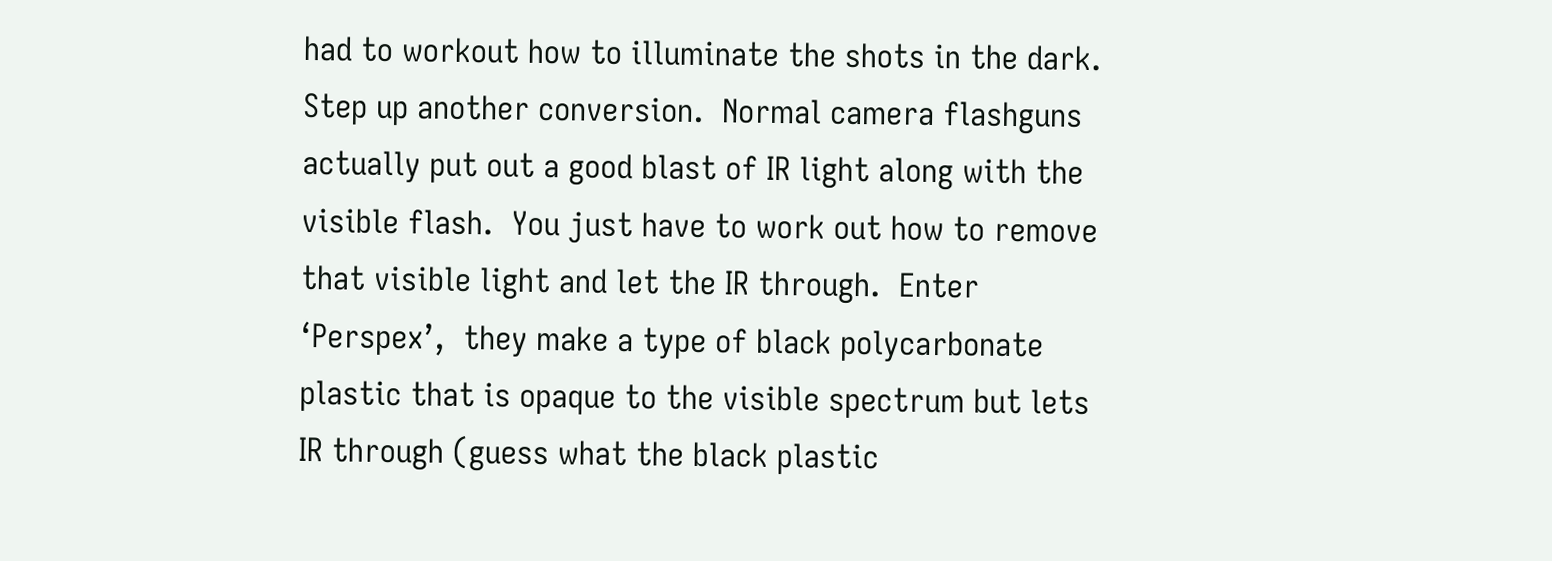had to workout how to illuminate the shots in the dark.  Step up another conversion.  Normal camera flashguns actually put out a good blast of IR light along with the visible flash.  You just have to work out how to remove that visible light and let the IR through.  Enter ‘Perspex’,  they make a type of black polycarbonate plastic that is opaque to the visible spectrum but lets IR through (guess what the black plastic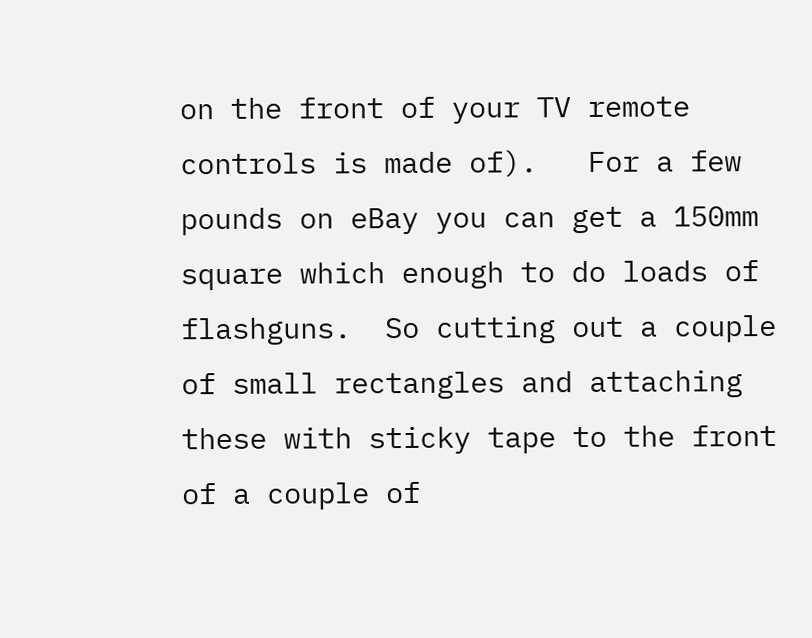on the front of your TV remote controls is made of).   For a few pounds on eBay you can get a 150mm square which enough to do loads of flashguns.  So cutting out a couple of small rectangles and attaching these with sticky tape to the front of a couple of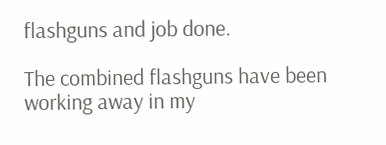flashguns and job done.

The combined flashguns have been working away in my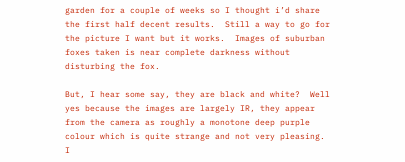garden for a couple of weeks so I thought i’d share the first half decent results.  Still a way to go for the picture I want but it works.  Images of suburban foxes taken is near complete darkness without disturbing the fox.

But, I hear some say, they are black and white?  Well yes because the images are largely IR, they appear from the camera as roughly a monotone deep purple colour which is quite strange and not very pleasing.  I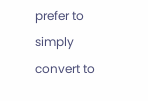prefer to simply convert to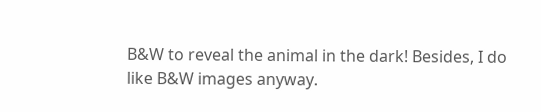B&W to reveal the animal in the dark! Besides, I do like B&W images anyway.